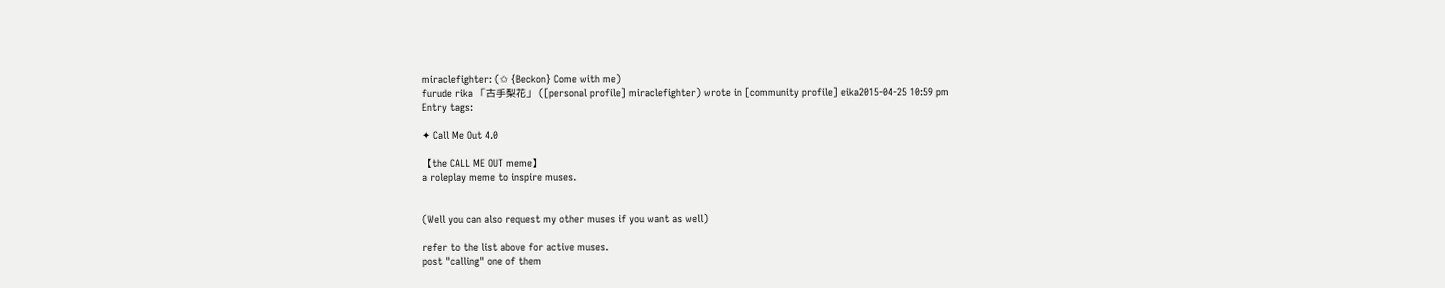miraclefighter: (✩ {Beckon} Come with me)
furude rika 「古手梨花」 ([personal profile] miraclefighter) wrote in [community profile] eika2015-04-25 10:59 pm
Entry tags:

✦ Call Me Out 4.0

【the CALL ME OUT meme】
a roleplay meme to inspire muses.


(Well you can also request my other muses if you want as well)

refer to the list above for active muses.
post "calling" one of them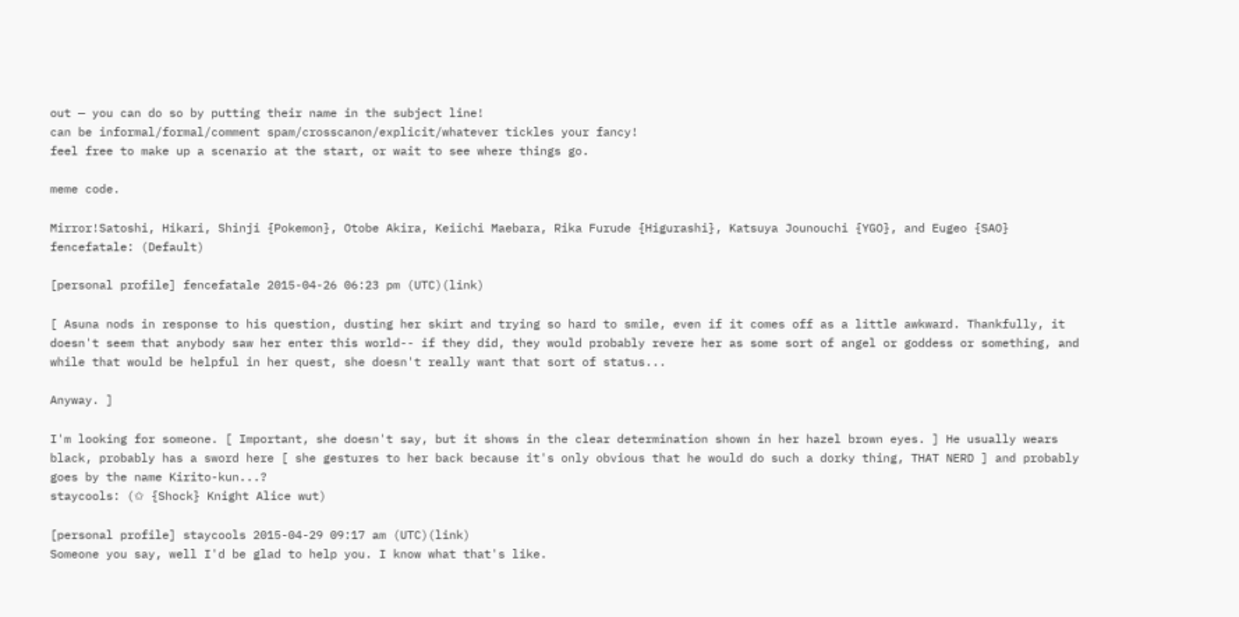out — you can do so by putting their name in the subject line!
can be informal/formal/comment spam/crosscanon/explicit/whatever tickles your fancy!
feel free to make up a scenario at the start, or wait to see where things go.

meme code.

Mirror!Satoshi, Hikari, Shinji {Pokemon}, Otobe Akira, Keiichi Maebara, Rika Furude {Higurashi}, Katsuya Jounouchi {YGO}, and Eugeo {SAO}
fencefatale: (Default)

[personal profile] fencefatale 2015-04-26 06:23 pm (UTC)(link)

[ Asuna nods in response to his question, dusting her skirt and trying so hard to smile, even if it comes off as a little awkward. Thankfully, it doesn't seem that anybody saw her enter this world-- if they did, they would probably revere her as some sort of angel or goddess or something, and while that would be helpful in her quest, she doesn't really want that sort of status...

Anyway. ]

I'm looking for someone. [ Important, she doesn't say, but it shows in the clear determination shown in her hazel brown eyes. ] He usually wears black, probably has a sword here [ she gestures to her back because it's only obvious that he would do such a dorky thing, THAT NERD ] and probably goes by the name Kirito-kun...?
staycools: (✩ {Shock} Knight Alice wut)

[personal profile] staycools 2015-04-29 09:17 am (UTC)(link)
Someone you say, well I'd be glad to help you. I know what that's like.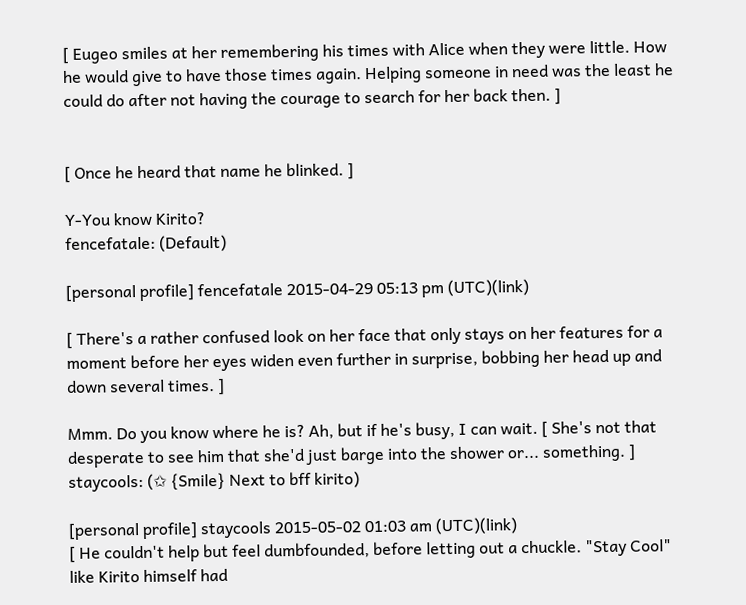[ Eugeo smiles at her remembering his times with Alice when they were little. How he would give to have those times again. Helping someone in need was the least he could do after not having the courage to search for her back then. ]


[ Once he heard that name he blinked. ]

Y-You know Kirito?
fencefatale: (Default)

[personal profile] fencefatale 2015-04-29 05:13 pm (UTC)(link)

[ There's a rather confused look on her face that only stays on her features for a moment before her eyes widen even further in surprise, bobbing her head up and down several times. ]

Mmm. Do you know where he is? Ah, but if he's busy, I can wait. [ She's not that desperate to see him that she'd just barge into the shower or... something. ]
staycools: (✩ {Smile} Next to bff kirito)

[personal profile] staycools 2015-05-02 01:03 am (UTC)(link)
[ He couldn't help but feel dumbfounded, before letting out a chuckle. "Stay Cool" like Kirito himself had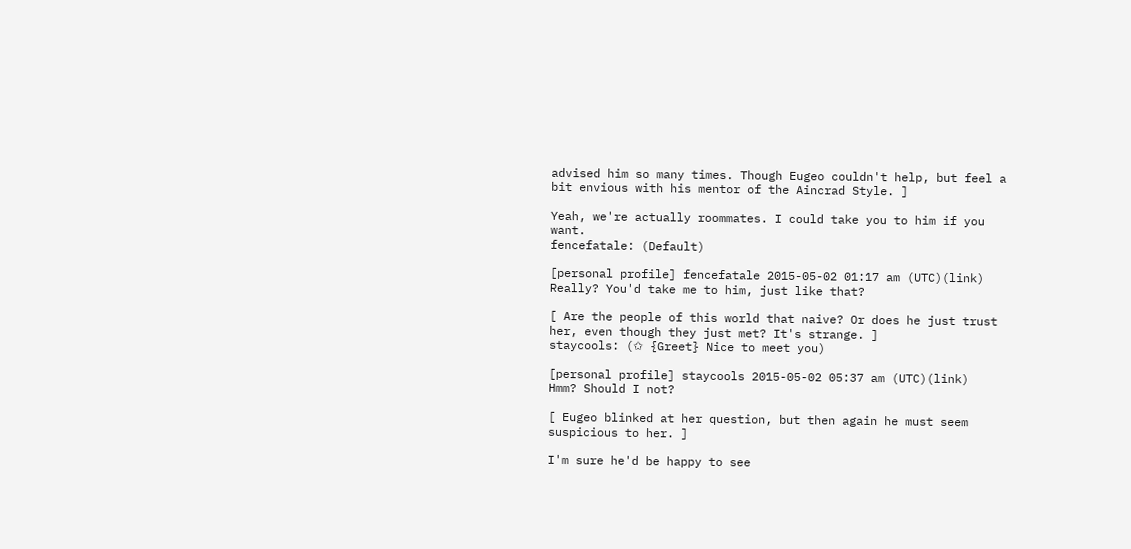advised him so many times. Though Eugeo couldn't help, but feel a bit envious with his mentor of the Aincrad Style. ]

Yeah, we're actually roommates. I could take you to him if you want.
fencefatale: (Default)

[personal profile] fencefatale 2015-05-02 01:17 am (UTC)(link)
Really? You'd take me to him, just like that?

[ Are the people of this world that naive? Or does he just trust her, even though they just met? It's strange. ]
staycools: (✩ {Greet} Nice to meet you)

[personal profile] staycools 2015-05-02 05:37 am (UTC)(link)
Hmm? Should I not?

[ Eugeo blinked at her question, but then again he must seem suspicious to her. ]

I'm sure he'd be happy to see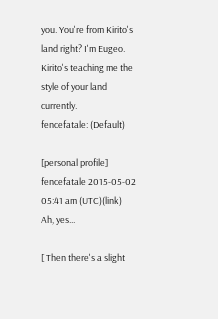you. You're from Kirito's land right? I'm Eugeo. Kirito's teaching me the style of your land currently.
fencefatale: (Default)

[personal profile] fencefatale 2015-05-02 05:41 am (UTC)(link)
Ah, yes...

[ Then there's a slight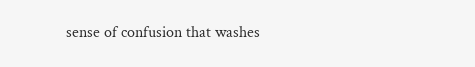sense of confusion that washes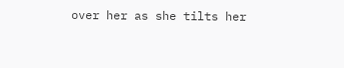over her as she tilts her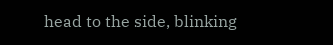head to the side, blinking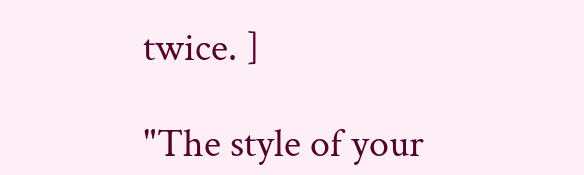twice. ]

"The style of your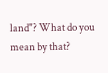land"? What do you mean by that?